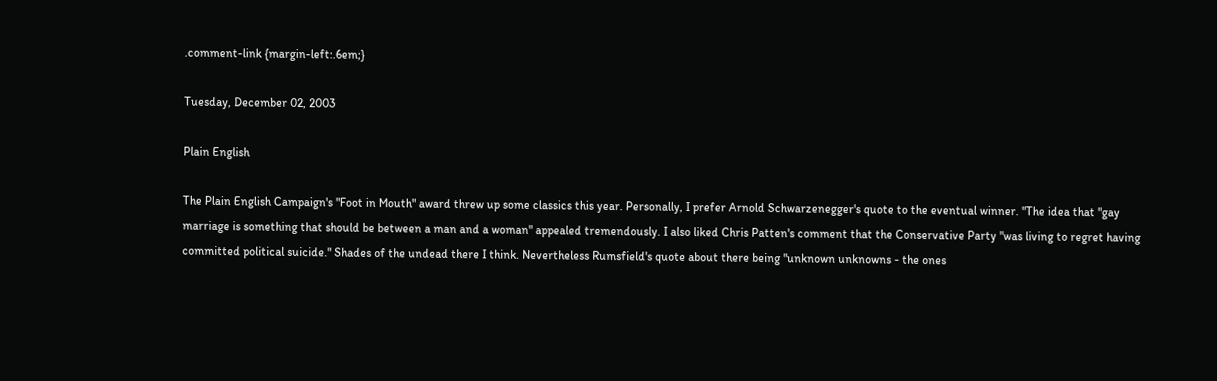.comment-link {margin-left:.6em;}

Tuesday, December 02, 2003

Plain English

The Plain English Campaign's "Foot in Mouth" award threw up some classics this year. Personally, I prefer Arnold Schwarzenegger's quote to the eventual winner. "The idea that "gay marriage is something that should be between a man and a woman" appealed tremendously. I also liked Chris Patten's comment that the Conservative Party "was living to regret having committed political suicide." Shades of the undead there I think. Nevertheless Rumsfield's quote about there being "unknown unknowns - the ones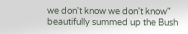we don't know we don't know" beautifully summed up the Bush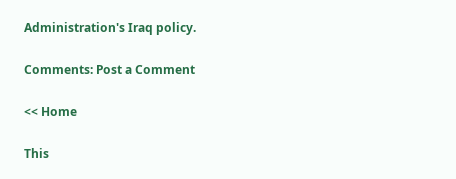Administration's Iraq policy.

Comments: Post a Comment

<< Home

This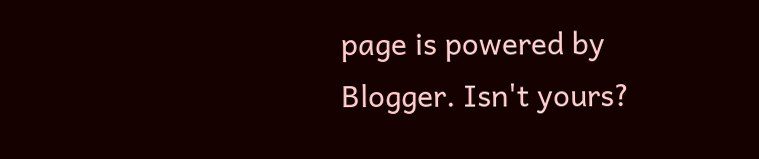page is powered by Blogger. Isn't yours?